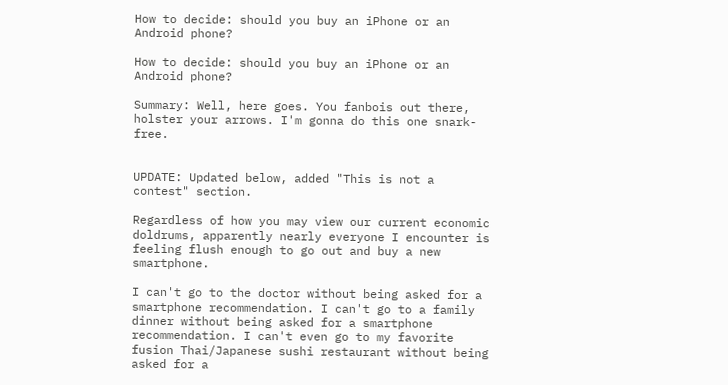How to decide: should you buy an iPhone or an Android phone?

How to decide: should you buy an iPhone or an Android phone?

Summary: Well, here goes. You fanbois out there, holster your arrows. I'm gonna do this one snark-free.


UPDATE: Updated below, added "This is not a contest" section.

Regardless of how you may view our current economic doldrums, apparently nearly everyone I encounter is feeling flush enough to go out and buy a new smartphone.

I can't go to the doctor without being asked for a smartphone recommendation. I can't go to a family dinner without being asked for a smartphone recommendation. I can't even go to my favorite fusion Thai/Japanese sushi restaurant without being asked for a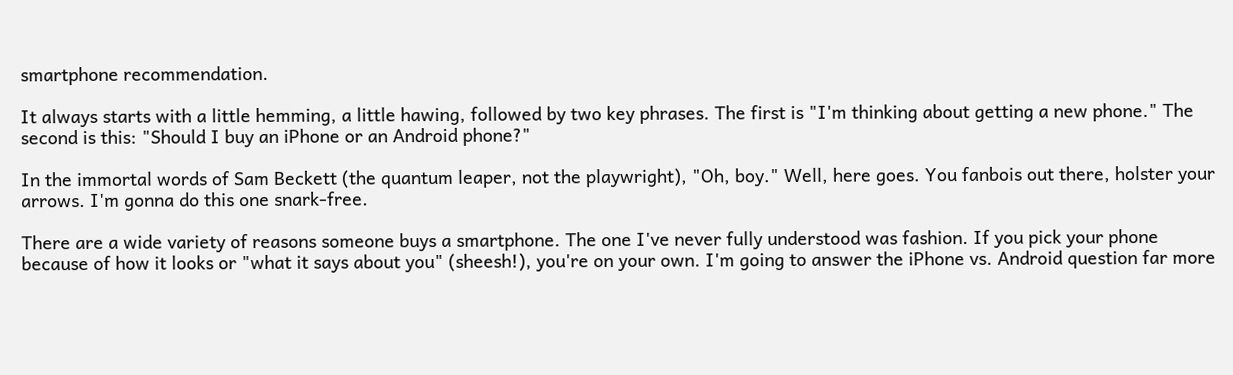smartphone recommendation.

It always starts with a little hemming, a little hawing, followed by two key phrases. The first is "I'm thinking about getting a new phone." The second is this: "Should I buy an iPhone or an Android phone?"

In the immortal words of Sam Beckett (the quantum leaper, not the playwright), "Oh, boy." Well, here goes. You fanbois out there, holster your arrows. I'm gonna do this one snark-free.

There are a wide variety of reasons someone buys a smartphone. The one I've never fully understood was fashion. If you pick your phone because of how it looks or "what it says about you" (sheesh!), you're on your own. I'm going to answer the iPhone vs. Android question far more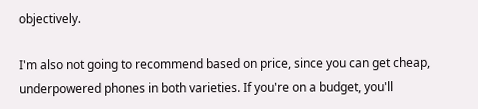objectively.

I'm also not going to recommend based on price, since you can get cheap, underpowered phones in both varieties. If you're on a budget, you'll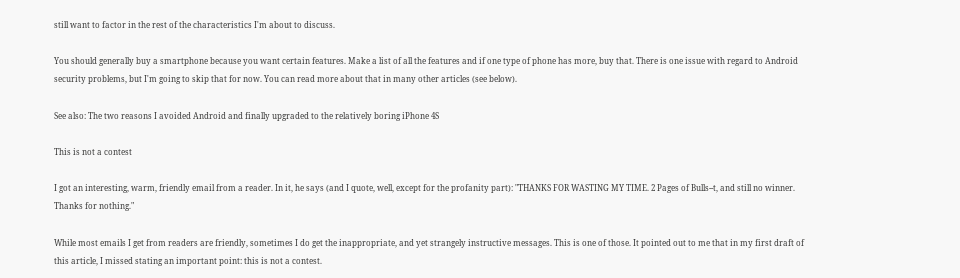still want to factor in the rest of the characteristics I'm about to discuss.

You should generally buy a smartphone because you want certain features. Make a list of all the features and if one type of phone has more, buy that. There is one issue with regard to Android security problems, but I'm going to skip that for now. You can read more about that in many other articles (see below).

See also: The two reasons I avoided Android and finally upgraded to the relatively boring iPhone 4S

This is not a contest

I got an interesting, warm, friendly email from a reader. In it, he says (and I quote, well, except for the profanity part): "THANKS FOR WASTING MY TIME. 2 Pages of Bulls--t, and still no winner. Thanks for nothing."

While most emails I get from readers are friendly, sometimes I do get the inappropriate, and yet strangely instructive messages. This is one of those. It pointed out to me that in my first draft of this article, I missed stating an important point: this is not a contest.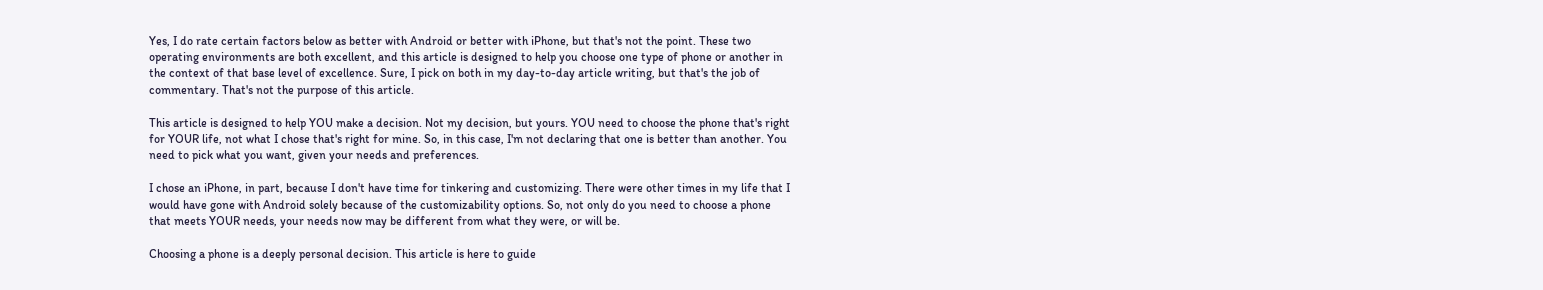Yes, I do rate certain factors below as better with Android or better with iPhone, but that's not the point. These two operating environments are both excellent, and this article is designed to help you choose one type of phone or another in the context of that base level of excellence. Sure, I pick on both in my day-to-day article writing, but that's the job of commentary. That's not the purpose of this article.

This article is designed to help YOU make a decision. Not my decision, but yours. YOU need to choose the phone that's right for YOUR life, not what I chose that's right for mine. So, in this case, I'm not declaring that one is better than another. You need to pick what you want, given your needs and preferences.

I chose an iPhone, in part, because I don't have time for tinkering and customizing. There were other times in my life that I would have gone with Android solely because of the customizability options. So, not only do you need to choose a phone that meets YOUR needs, your needs now may be different from what they were, or will be.

Choosing a phone is a deeply personal decision. This article is here to guide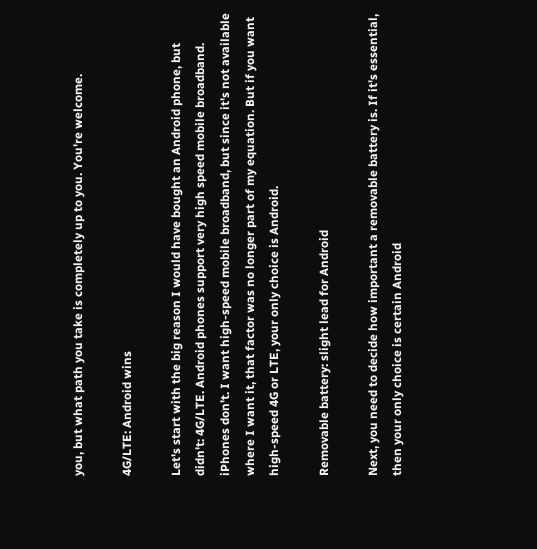you, but what path you take is completely up to you. You're welcome.

4G/LTE: Android wins

Let's start with the big reason I would have bought an Android phone, but didn't: 4G/LTE. Android phones support very high speed mobile broadband. iPhones don't. I want high-speed mobile broadband, but since it's not available where I want it, that factor was no longer part of my equation. But if you want high-speed 4G or LTE, your only choice is Android.

Removable battery: slight lead for Android

Next, you need to decide how important a removable battery is. If it's essential, then your only choice is certain Android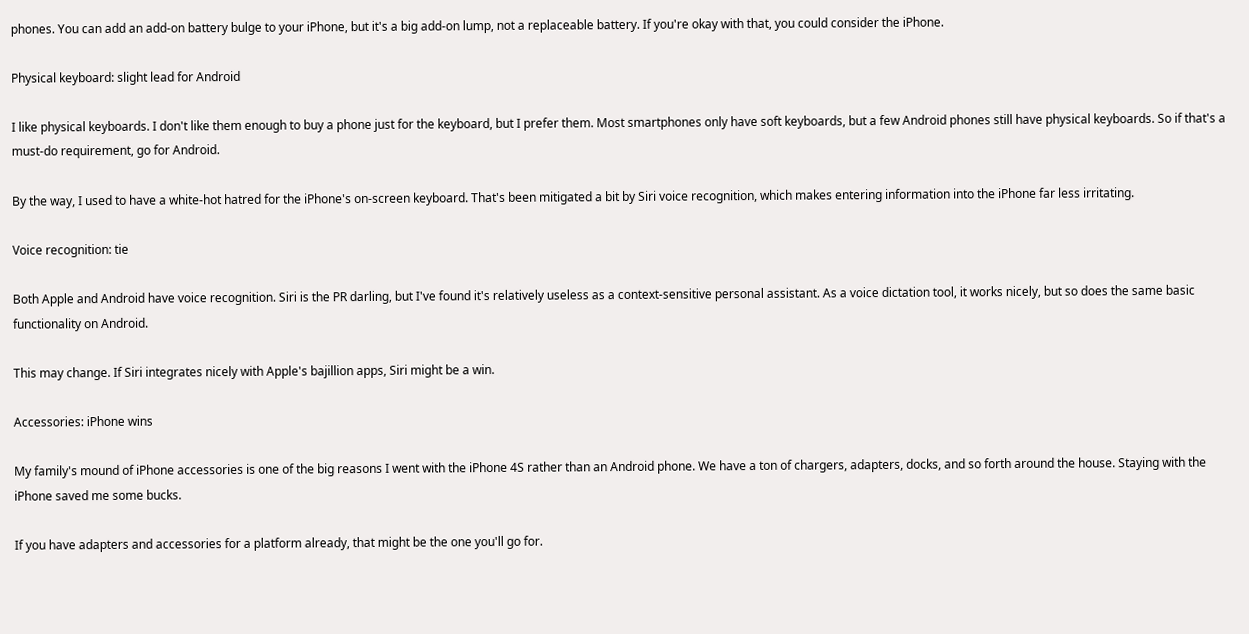phones. You can add an add-on battery bulge to your iPhone, but it's a big add-on lump, not a replaceable battery. If you're okay with that, you could consider the iPhone.

Physical keyboard: slight lead for Android

I like physical keyboards. I don't like them enough to buy a phone just for the keyboard, but I prefer them. Most smartphones only have soft keyboards, but a few Android phones still have physical keyboards. So if that's a must-do requirement, go for Android.

By the way, I used to have a white-hot hatred for the iPhone's on-screen keyboard. That's been mitigated a bit by Siri voice recognition, which makes entering information into the iPhone far less irritating.

Voice recognition: tie

Both Apple and Android have voice recognition. Siri is the PR darling, but I've found it's relatively useless as a context-sensitive personal assistant. As a voice dictation tool, it works nicely, but so does the same basic functionality on Android.

This may change. If Siri integrates nicely with Apple's bajillion apps, Siri might be a win.

Accessories: iPhone wins

My family's mound of iPhone accessories is one of the big reasons I went with the iPhone 4S rather than an Android phone. We have a ton of chargers, adapters, docks, and so forth around the house. Staying with the iPhone saved me some bucks.

If you have adapters and accessories for a platform already, that might be the one you'll go for.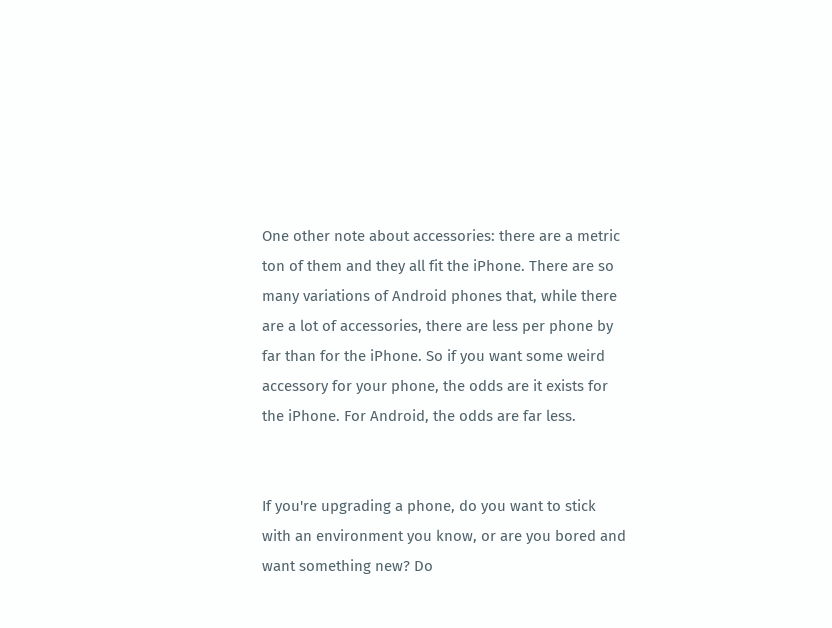One other note about accessories: there are a metric ton of them and they all fit the iPhone. There are so many variations of Android phones that, while there are a lot of accessories, there are less per phone by far than for the iPhone. So if you want some weird accessory for your phone, the odds are it exists for the iPhone. For Android, the odds are far less.


If you're upgrading a phone, do you want to stick with an environment you know, or are you bored and want something new? Do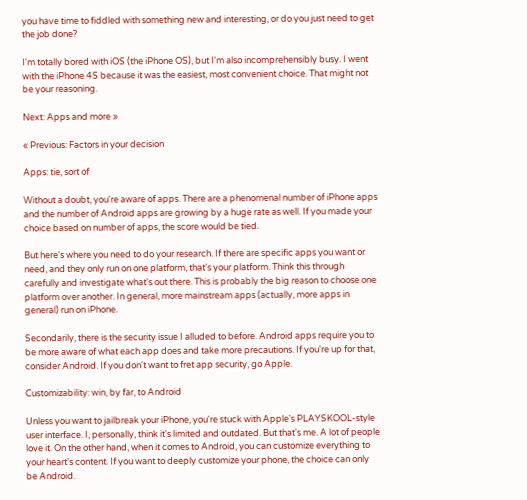you have time to fiddled with something new and interesting, or do you just need to get the job done?

I'm totally bored with iOS (the iPhone OS), but I'm also incomprehensibly busy. I went with the iPhone 4S because it was the easiest, most convenient choice. That might not be your reasoning.

Next: Apps and more »

« Previous: Factors in your decision

Apps: tie, sort of

Without a doubt, you're aware of apps. There are a phenomenal number of iPhone apps and the number of Android apps are growing by a huge rate as well. If you made your choice based on number of apps, the score would be tied.

But here's where you need to do your research. If there are specific apps you want or need, and they only run on one platform, that's your platform. Think this through carefully and investigate what's out there. This is probably the big reason to choose one platform over another. In general, more mainstream apps (actually, more apps in general) run on iPhone.

Secondarily, there is the security issue I alluded to before. Android apps require you to be more aware of what each app does and take more precautions. If you're up for that, consider Android. If you don't want to fret app security, go Apple.

Customizability: win, by far, to Android

Unless you want to jailbreak your iPhone, you're stuck with Apple's PLAYSKOOL-style user interface. I, personally, think it's limited and outdated. But that's me. A lot of people love it. On the other hand, when it comes to Android, you can customize everything to your heart's content. If you want to deeply customize your phone, the choice can only be Android.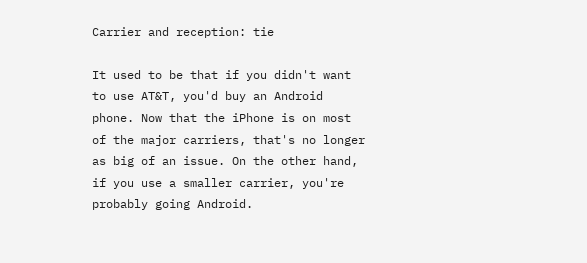Carrier and reception: tie

It used to be that if you didn't want to use AT&T, you'd buy an Android phone. Now that the iPhone is on most of the major carriers, that's no longer as big of an issue. On the other hand, if you use a smaller carrier, you're probably going Android.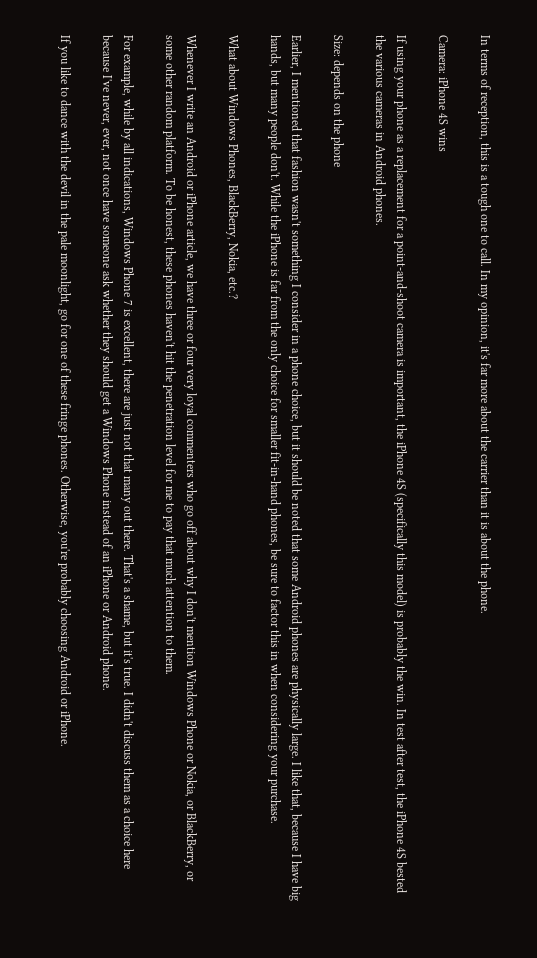In terms of reception, this is a tough one to call. In my opinion, it's far more about the carrier than it is about the phone.

Camera: iPhone 4S wins

If using your phone as a replacement for a point-and-shoot camera is important, the iPhone 4S (specifically this model) is probably the win. In test after test, the iPhone 4S bested the various cameras in Android phones.

Size: depends on the phone

Earlier, I mentioned that fashion wasn't something I consider in a phone choice, but it should be noted that some Android phones are physically large. I like that, because I have big hands, but many people don't. While the iPhone is far from the only choice for smaller fit-in-hand phones, be sure to factor this in when considering your purchase.

What about Windows Phones, BlackBerry, Nokia, etc.?

Whenever I write an Android or iPhone article, we have three or four very loyal commenters who go off about why I don't mention Windows Phone or Nokia, or BlackBerry, or some other random platform. To be honest, these phones haven't hit the penetration level for me to pay that much attention to them.

For example, while by all indications, Windows Phone 7 is excellent, there are just not that many out there. That's a shame, but it's true. I didn't discuss them as a choice here because I've never, ever, not once have someone ask whether they should get a Windows Phone instead of an iPhone or Android phone.

If you like to dance with the devil in the pale moonlight, go for one of these fringe phones. Otherwise, you're probably choosing Android or iPhone.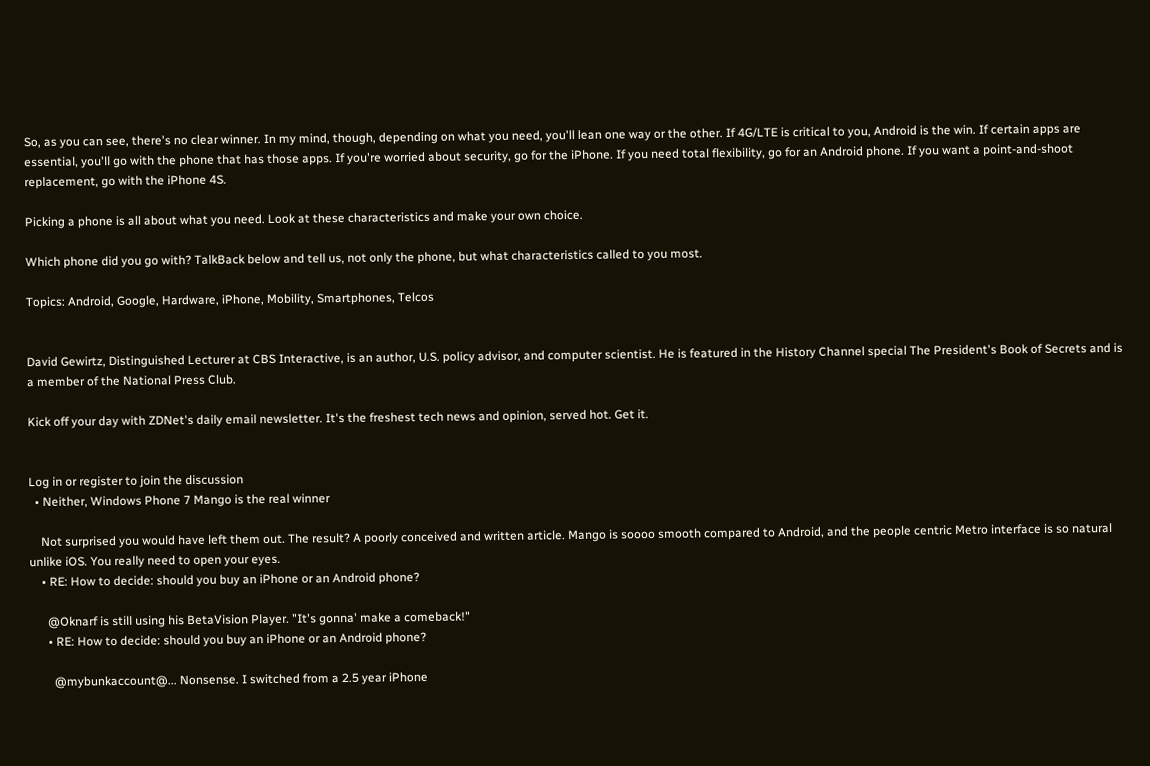So, as you can see, there's no clear winner. In my mind, though, depending on what you need, you'll lean one way or the other. If 4G/LTE is critical to you, Android is the win. If certain apps are essential, you'll go with the phone that has those apps. If you're worried about security, go for the iPhone. If you need total flexibility, go for an Android phone. If you want a point-and-shoot replacement, go with the iPhone 4S.

Picking a phone is all about what you need. Look at these characteristics and make your own choice.

Which phone did you go with? TalkBack below and tell us, not only the phone, but what characteristics called to you most.

Topics: Android, Google, Hardware, iPhone, Mobility, Smartphones, Telcos


David Gewirtz, Distinguished Lecturer at CBS Interactive, is an author, U.S. policy advisor, and computer scientist. He is featured in the History Channel special The President's Book of Secrets and is a member of the National Press Club.

Kick off your day with ZDNet's daily email newsletter. It's the freshest tech news and opinion, served hot. Get it.


Log in or register to join the discussion
  • Neither, Windows Phone 7 Mango is the real winner

    Not surprised you would have left them out. The result? A poorly conceived and written article. Mango is soooo smooth compared to Android, and the people centric Metro interface is so natural unlike iOS. You really need to open your eyes.
    • RE: How to decide: should you buy an iPhone or an Android phone?

      @Oknarf is still using his BetaVision Player. "It's gonna' make a comeback!"
      • RE: How to decide: should you buy an iPhone or an Android phone?

        @mybunkaccount@... Nonsense. I switched from a 2.5 year iPhone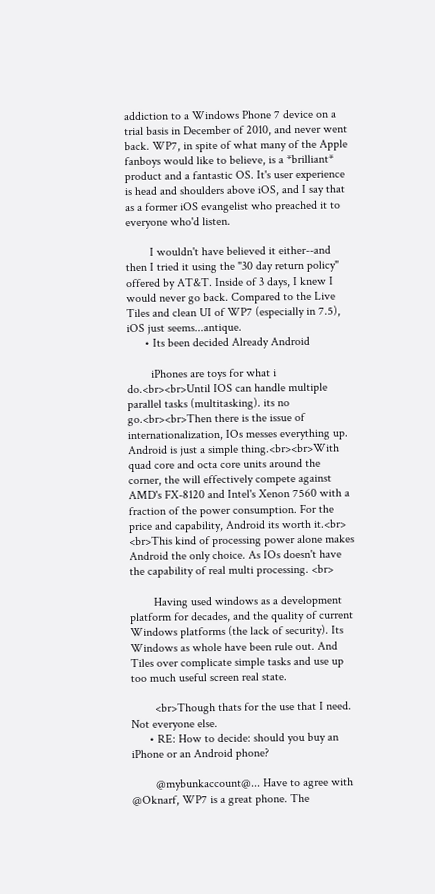addiction to a Windows Phone 7 device on a trial basis in December of 2010, and never went back. WP7, in spite of what many of the Apple fanboys would like to believe, is a *brilliant* product and a fantastic OS. It's user experience is head and shoulders above iOS, and I say that as a former iOS evangelist who preached it to everyone who'd listen.

        I wouldn't have believed it either--and then I tried it using the "30 day return policy" offered by AT&T. Inside of 3 days, I knew I would never go back. Compared to the Live Tiles and clean UI of WP7 (especially in 7.5), iOS just seems...antique.
      • Its been decided Already Android

        iPhones are toys for what i do.<br><br>Until IOS can handle multiple parallel tasks (multitasking). its no go.<br><br>Then there is the issue of internationalization, IOs messes everything up. Android is just a simple thing.<br><br>With quad core and octa core units around the corner, the will effectively compete against AMD's FX-8120 and Intel's Xenon 7560 with a fraction of the power consumption. For the price and capability, Android its worth it.<br> <br>This kind of processing power alone makes Android the only choice. As IOs doesn't have the capability of real multi processing. <br>

        Having used windows as a development platform for decades, and the quality of current Windows platforms (the lack of security). Its Windows as whole have been rule out. And Tiles over complicate simple tasks and use up too much useful screen real state.

        <br>Though thats for the use that I need. Not everyone else.
      • RE: How to decide: should you buy an iPhone or an Android phone?

        @mybunkaccount@... Have to agree with @Oknarf, WP7 is a great phone. The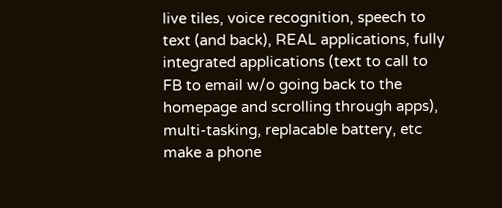live tiles, voice recognition, speech to text (and back), REAL applications, fully integrated applications (text to call to FB to email w/o going back to the homepage and scrolling through apps), multi-tasking, replacable battery, etc make a phone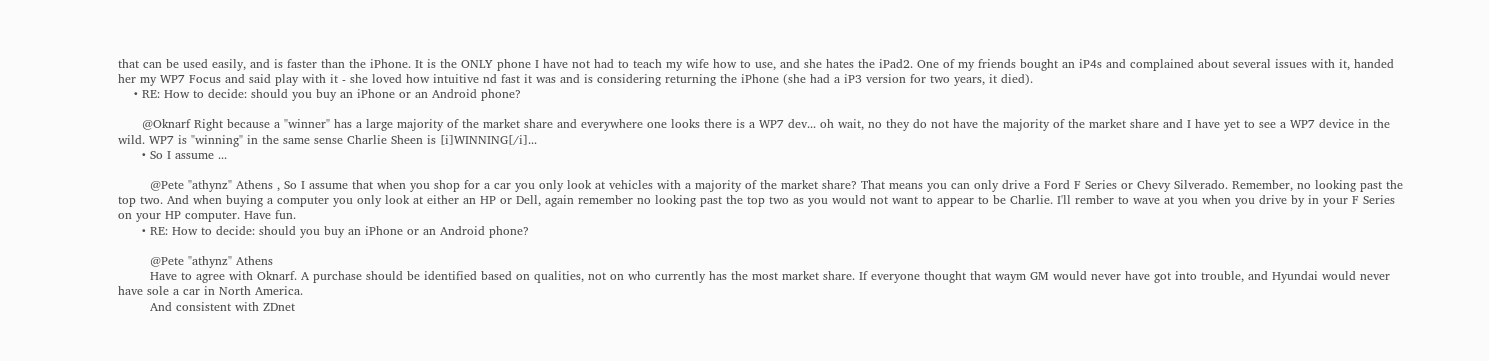that can be used easily, and is faster than the iPhone. It is the ONLY phone I have not had to teach my wife how to use, and she hates the iPad2. One of my friends bought an iP4s and complained about several issues with it, handed her my WP7 Focus and said play with it - she loved how intuitive nd fast it was and is considering returning the iPhone (she had a iP3 version for two years, it died).
    • RE: How to decide: should you buy an iPhone or an Android phone?

      @Oknarf Right because a "winner" has a large majority of the market share and everywhere one looks there is a WP7 dev... oh wait, no they do not have the majority of the market share and I have yet to see a WP7 device in the wild. WP7 is "winning" in the same sense Charlie Sheen is [i]WINNING[/i]...
      • So I assume ...

        @Pete "athynz" Athens , So I assume that when you shop for a car you only look at vehicles with a majority of the market share? That means you can only drive a Ford F Series or Chevy Silverado. Remember, no looking past the top two. And when buying a computer you only look at either an HP or Dell, again remember no looking past the top two as you would not want to appear to be Charlie. I'll rember to wave at you when you drive by in your F Series on your HP computer. Have fun.
      • RE: How to decide: should you buy an iPhone or an Android phone?

        @Pete "athynz" Athens
        Have to agree with Oknarf. A purchase should be identified based on qualities, not on who currently has the most market share. If everyone thought that waym GM would never have got into trouble, and Hyundai would never have sole a car in North America.
        And consistent with ZDnet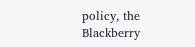policy, the Blackberry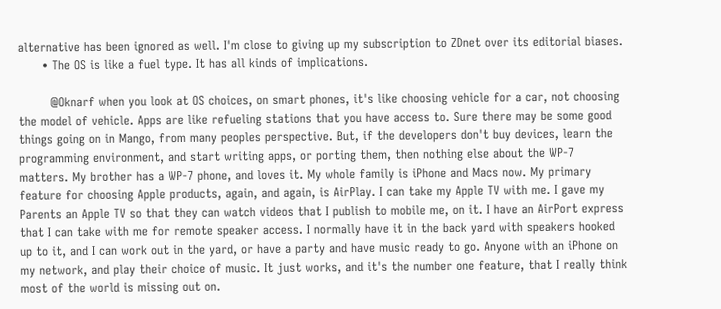alternative has been ignored as well. I'm close to giving up my subscription to ZDnet over its editorial biases.
      • The OS is like a fuel type. It has all kinds of implications.

        @Oknarf when you look at OS choices, on smart phones, it's like choosing vehicle for a car, not choosing the model of vehicle. Apps are like refueling stations that you have access to. Sure there may be some good things going on in Mango, from many peoples perspective. But, if the developers don't buy devices, learn the programming environment, and start writing apps, or porting them, then nothing else about the WP-7 matters. My brother has a WP-7 phone, and loves it. My whole family is iPhone and Macs now. My primary feature for choosing Apple products, again, and again, is AirPlay. I can take my Apple TV with me. I gave my Parents an Apple TV so that they can watch videos that I publish to mobile me, on it. I have an AirPort express that I can take with me for remote speaker access. I normally have it in the back yard with speakers hooked up to it, and I can work out in the yard, or have a party and have music ready to go. Anyone with an iPhone on my network, and play their choice of music. It just works, and it's the number one feature, that I really think most of the world is missing out on.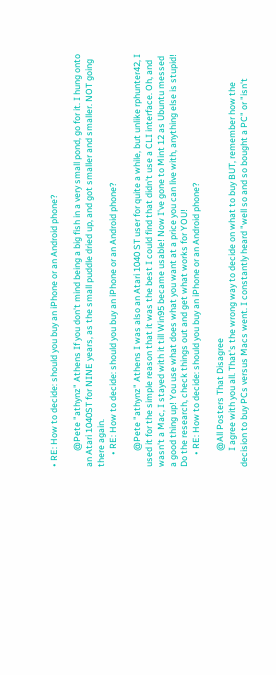• RE: How to decide: should you buy an iPhone or an Android phone?

        @Pete "athynz" Athens If you don't mind being a big fish in a very small pond, go for it. I hung onto an Atari 1040ST for NINE years, as the small puddle dried up, and got smaller and smaller. NOT going there again.
      • RE: How to decide: should you buy an iPhone or an Android phone?

        @Pete "athynz" Athens I was also an Atari 1040 ST user for quite a while, but unlike rphunter42, I used it for the simple reason that it was the best I could find that didn't use a CLI interface. Oh, and wasn't a Mac, I stayed with it till Win95 became usable! Now I've gone to Mint 12 as Ubuntu messed a good thing up! You use what does what you want at a price you can live with, anything else is stupid! Do the research, check things out and get what works for YOU!
      • RE: How to decide: should you buy an iPhone or an Android phone?

        @All Posters That Disagree
        I agree with you all. That's the wrong way to decide on what to buy BUT, remember how the decision to buy PCs versus Macs went. I constantly heard "well so and so bought a PC" or "isn't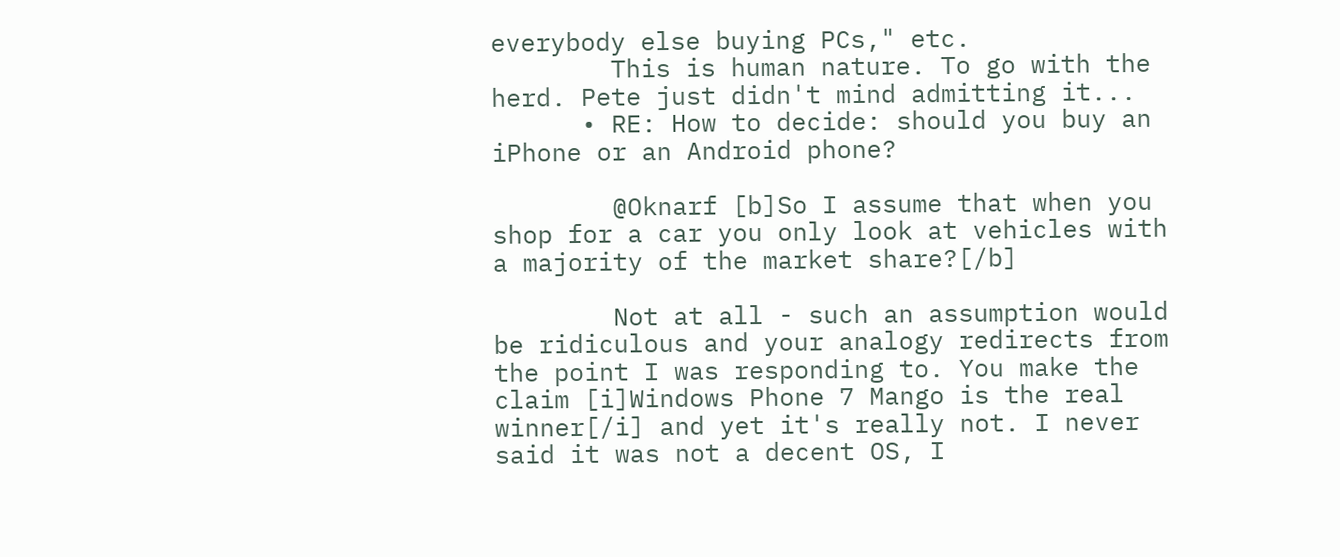everybody else buying PCs," etc.
        This is human nature. To go with the herd. Pete just didn't mind admitting it...
      • RE: How to decide: should you buy an iPhone or an Android phone?

        @Oknarf [b]So I assume that when you shop for a car you only look at vehicles with a majority of the market share?[/b]

        Not at all - such an assumption would be ridiculous and your analogy redirects from the point I was responding to. You make the claim [i]Windows Phone 7 Mango is the real winner[/i] and yet it's really not. I never said it was not a decent OS, I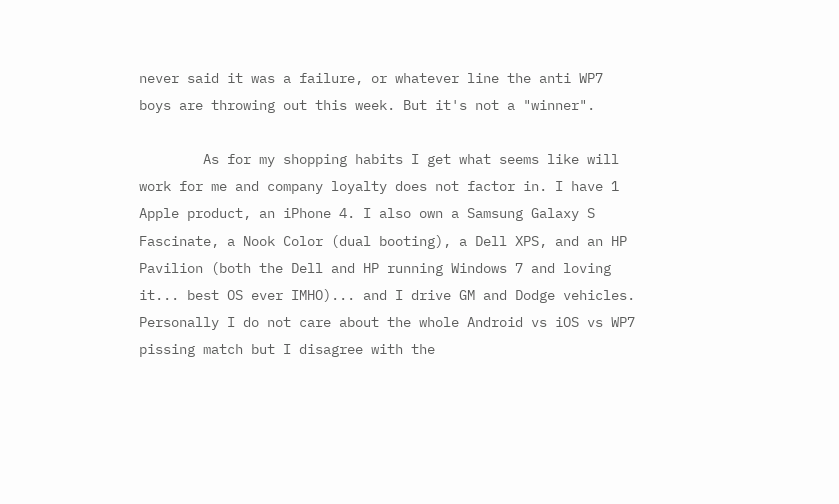never said it was a failure, or whatever line the anti WP7 boys are throwing out this week. But it's not a "winner".

        As for my shopping habits I get what seems like will work for me and company loyalty does not factor in. I have 1 Apple product, an iPhone 4. I also own a Samsung Galaxy S Fascinate, a Nook Color (dual booting), a Dell XPS, and an HP Pavilion (both the Dell and HP running Windows 7 and loving it... best OS ever IMHO)... and I drive GM and Dodge vehicles. Personally I do not care about the whole Android vs iOS vs WP7 pissing match but I disagree with the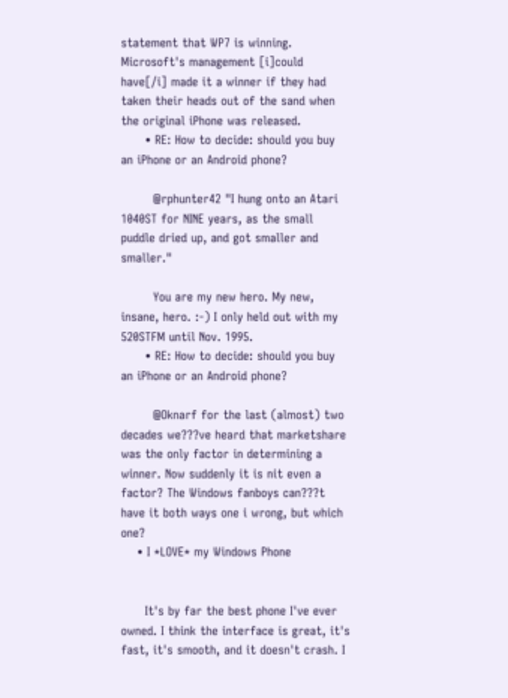statement that WP7 is winning. Microsoft's management [i]could have[/i] made it a winner if they had taken their heads out of the sand when the original iPhone was released.
      • RE: How to decide: should you buy an iPhone or an Android phone?

        @rphunter42 "I hung onto an Atari 1040ST for NINE years, as the small puddle dried up, and got smaller and smaller."

        You are my new hero. My new, insane, hero. :-) I only held out with my 520STFM until Nov. 1995.
      • RE: How to decide: should you buy an iPhone or an Android phone?

        @Oknarf for the last (almost) two decades we???ve heard that marketshare was the only factor in determining a winner. Now suddenly it is nit even a factor? The Windows fanboys can???t have it both ways one i wrong, but which one?
    • I *LOVE* my Windows Phone


      It's by far the best phone I've ever owned. I think the interface is great, it's fast, it's smooth, and it doesn't crash. I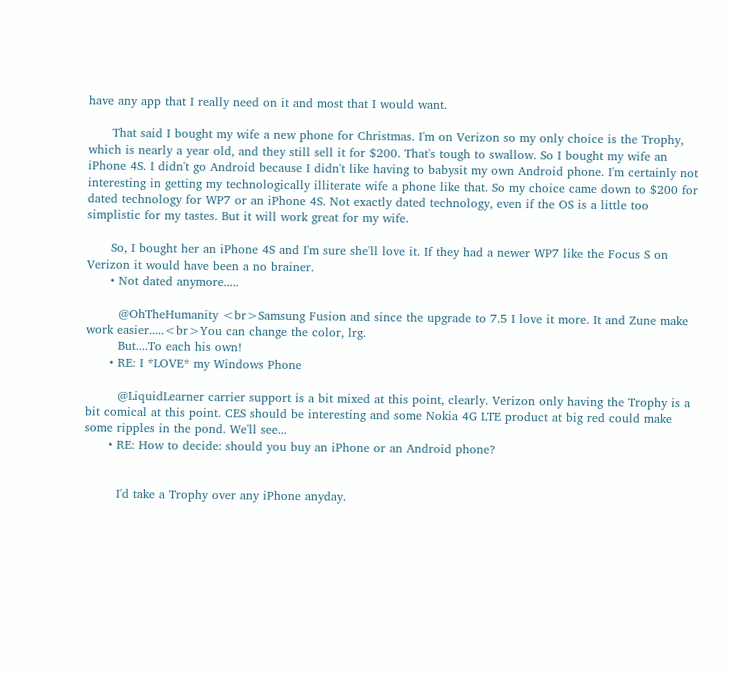have any app that I really need on it and most that I would want.

      That said I bought my wife a new phone for Christmas. I'm on Verizon so my only choice is the Trophy, which is nearly a year old, and they still sell it for $200. That's tough to swallow. So I bought my wife an iPhone 4S. I didn't go Android because I didn't like having to babysit my own Android phone. I'm certainly not interesting in getting my technologically illiterate wife a phone like that. So my choice came down to $200 for dated technology for WP7 or an iPhone 4S. Not exactly dated technology, even if the OS is a little too simplistic for my tastes. But it will work great for my wife.

      So, I bought her an iPhone 4S and I'm sure she'll love it. If they had a newer WP7 like the Focus S on Verizon it would have been a no brainer.
      • Not dated anymore.....

        @OhTheHumanity <br>Samsung Fusion and since the upgrade to 7.5 I love it more. It and Zune make work easier.....<br>You can change the color, lrg.
        But....To each his own!
      • RE: I *LOVE* my Windows Phone

        @LiquidLearner carrier support is a bit mixed at this point, clearly. Verizon only having the Trophy is a bit comical at this point. CES should be interesting and some Nokia 4G LTE product at big red could make some ripples in the pond. We'll see...
      • RE: How to decide: should you buy an iPhone or an Android phone?


        I'd take a Trophy over any iPhone anyday.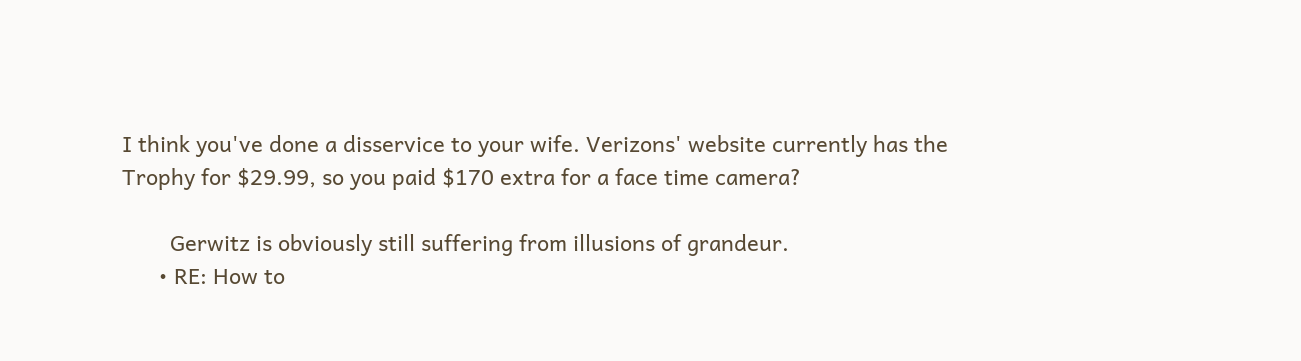I think you've done a disservice to your wife. Verizons' website currently has the Trophy for $29.99, so you paid $170 extra for a face time camera?

        Gerwitz is obviously still suffering from illusions of grandeur.
      • RE: How to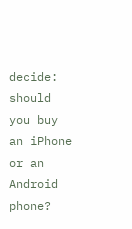decide: should you buy an iPhone or an Android phone?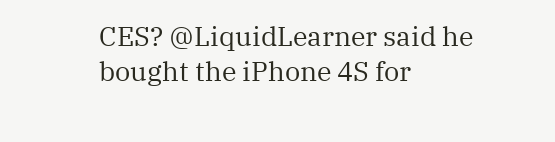CES? @LiquidLearner said he bought the iPhone 4S for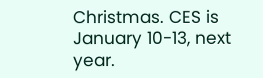Christmas. CES is January 10-13, next year.